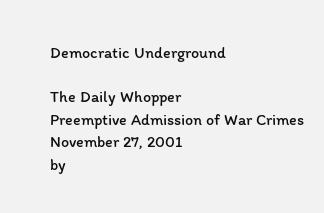Democratic Underground

The Daily Whopper
Preemptive Admission of War Crimes
November 27, 2001
by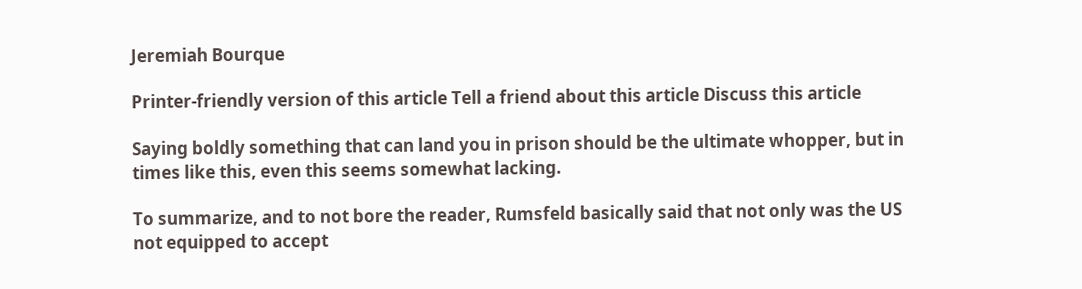Jeremiah Bourque

Printer-friendly version of this article Tell a friend about this article Discuss this article

Saying boldly something that can land you in prison should be the ultimate whopper, but in times like this, even this seems somewhat lacking.

To summarize, and to not bore the reader, Rumsfeld basically said that not only was the US not equipped to accept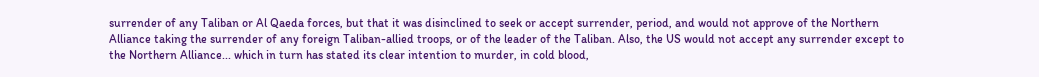surrender of any Taliban or Al Qaeda forces, but that it was disinclined to seek or accept surrender, period, and would not approve of the Northern Alliance taking the surrender of any foreign Taliban-allied troops, or of the leader of the Taliban. Also, the US would not accept any surrender except to the Northern Alliance... which in turn has stated its clear intention to murder, in cold blood,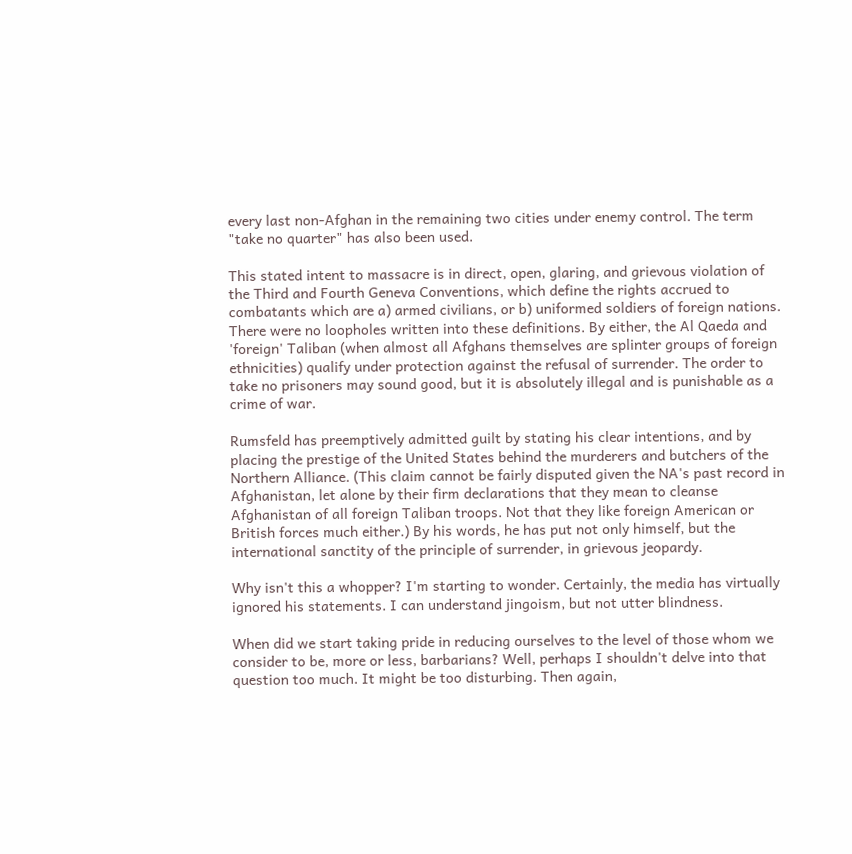every last non-Afghan in the remaining two cities under enemy control. The term "take no quarter" has also been used.

This stated intent to massacre is in direct, open, glaring, and grievous violation of the Third and Fourth Geneva Conventions, which define the rights accrued to combatants which are a) armed civilians, or b) uniformed soldiers of foreign nations. There were no loopholes written into these definitions. By either, the Al Qaeda and 'foreign' Taliban (when almost all Afghans themselves are splinter groups of foreign ethnicities) qualify under protection against the refusal of surrender. The order to take no prisoners may sound good, but it is absolutely illegal and is punishable as a crime of war.

Rumsfeld has preemptively admitted guilt by stating his clear intentions, and by placing the prestige of the United States behind the murderers and butchers of the Northern Alliance. (This claim cannot be fairly disputed given the NA's past record in Afghanistan, let alone by their firm declarations that they mean to cleanse Afghanistan of all foreign Taliban troops. Not that they like foreign American or British forces much either.) By his words, he has put not only himself, but the international sanctity of the principle of surrender, in grievous jeopardy.

Why isn't this a whopper? I'm starting to wonder. Certainly, the media has virtually ignored his statements. I can understand jingoism, but not utter blindness.

When did we start taking pride in reducing ourselves to the level of those whom we consider to be, more or less, barbarians? Well, perhaps I shouldn't delve into that question too much. It might be too disturbing. Then again,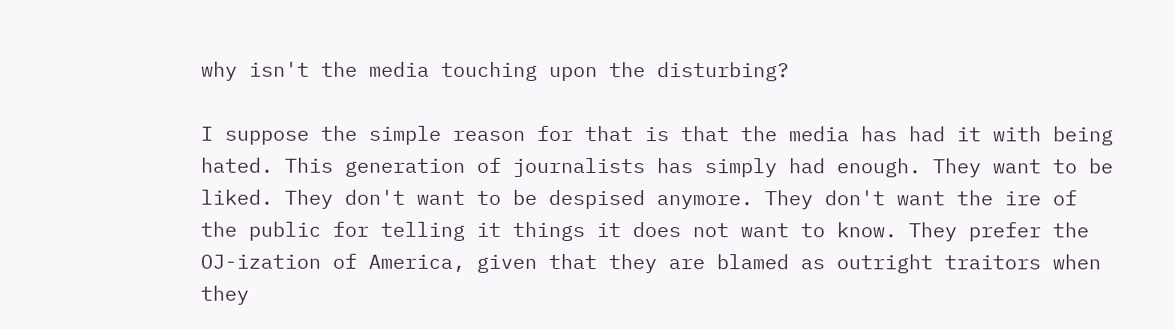why isn't the media touching upon the disturbing?

I suppose the simple reason for that is that the media has had it with being hated. This generation of journalists has simply had enough. They want to be liked. They don't want to be despised anymore. They don't want the ire of the public for telling it things it does not want to know. They prefer the OJ-ization of America, given that they are blamed as outright traitors when they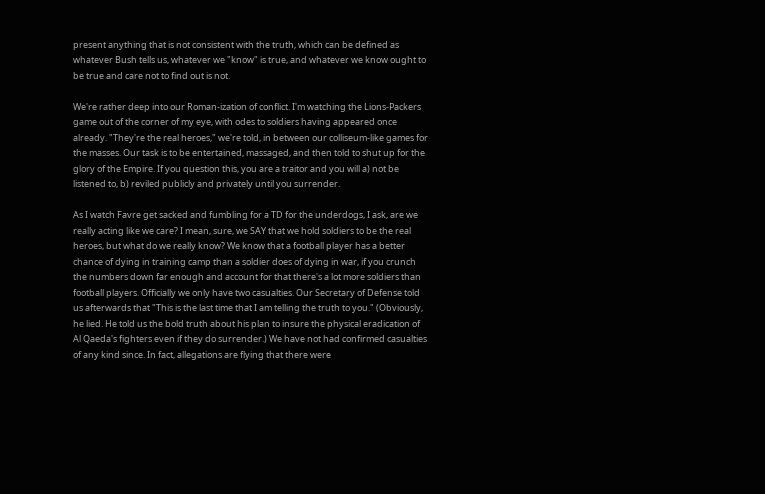present anything that is not consistent with the truth, which can be defined as whatever Bush tells us, whatever we "know" is true, and whatever we know ought to be true and care not to find out is not.

We're rather deep into our Roman-ization of conflict. I'm watching the Lions-Packers game out of the corner of my eye, with odes to soldiers having appeared once already. "They're the real heroes," we're told, in between our colliseum-like games for the masses. Our task is to be entertained, massaged, and then told to shut up for the glory of the Empire. If you question this, you are a traitor and you will a) not be listened to, b) reviled publicly and privately until you surrender.

As I watch Favre get sacked and fumbling for a TD for the underdogs, I ask, are we really acting like we care? I mean, sure, we SAY that we hold soldiers to be the real heroes, but what do we really know? We know that a football player has a better chance of dying in training camp than a soldier does of dying in war, if you crunch the numbers down far enough and account for that there's a lot more soldiers than football players. Officially we only have two casualties. Our Secretary of Defense told us afterwards that "This is the last time that I am telling the truth to you." (Obviously, he lied. He told us the bold truth about his plan to insure the physical eradication of Al Qaeda's fighters even if they do surrender.) We have not had confirmed casualties of any kind since. In fact, allegations are flying that there were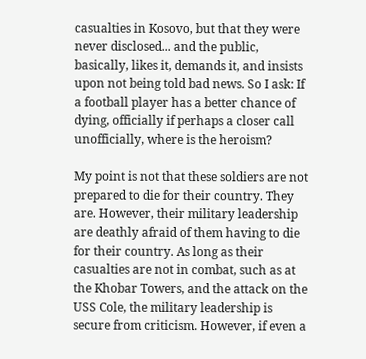casualties in Kosovo, but that they were never disclosed... and the public, basically, likes it, demands it, and insists upon not being told bad news. So I ask: If a football player has a better chance of dying, officially if perhaps a closer call unofficially, where is the heroism?

My point is not that these soldiers are not prepared to die for their country. They are. However, their military leadership are deathly afraid of them having to die for their country. As long as their casualties are not in combat, such as at the Khobar Towers, and the attack on the USS Cole, the military leadership is secure from criticism. However, if even a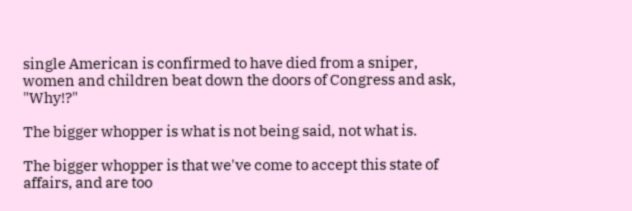single American is confirmed to have died from a sniper, women and children beat down the doors of Congress and ask, "Why!?"

The bigger whopper is what is not being said, not what is.

The bigger whopper is that we've come to accept this state of affairs, and are too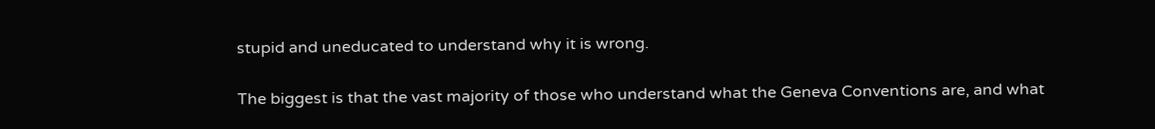stupid and uneducated to understand why it is wrong.

The biggest is that the vast majority of those who understand what the Geneva Conventions are, and what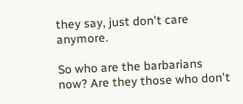they say, just don't care anymore.

So who are the barbarians now? Are they those who don't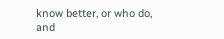know better, or who do, and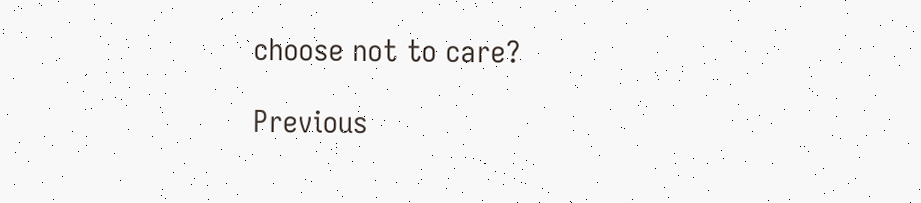choose not to care?

Previous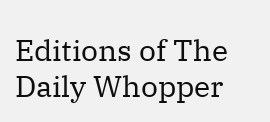Editions of The Daily Whopper